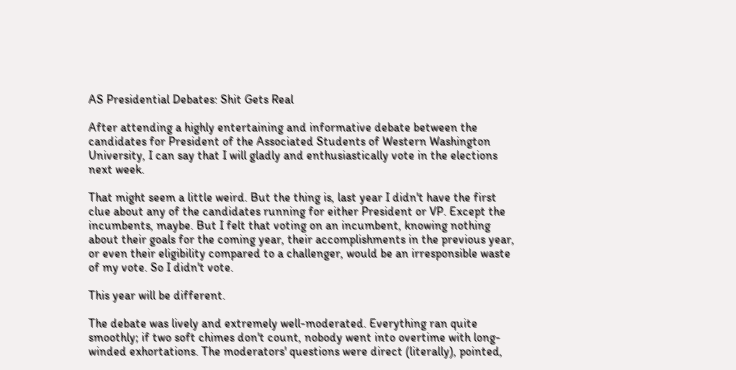AS Presidential Debates: Shit Gets Real

After attending a highly entertaining and informative debate between the candidates for President of the Associated Students of Western Washington University, I can say that I will gladly and enthusiastically vote in the elections next week.

That might seem a little weird. But the thing is, last year I didn't have the first clue about any of the candidates running for either President or VP. Except the incumbents, maybe. But I felt that voting on an incumbent, knowing nothing about their goals for the coming year, their accomplishments in the previous year, or even their eligibility compared to a challenger, would be an irresponsible waste of my vote. So I didn't vote.

This year will be different.

The debate was lively and extremely well-moderated. Everything ran quite smoothly; if two soft chimes don't count, nobody went into overtime with long-winded exhortations. The moderators' questions were direct (literally), pointed,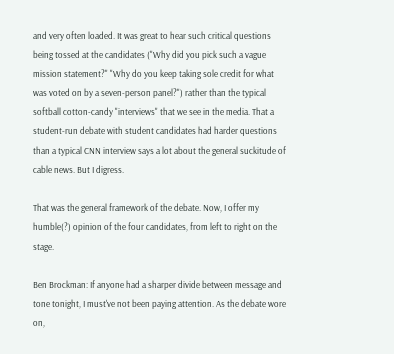and very often loaded. It was great to hear such critical questions being tossed at the candidates ("Why did you pick such a vague mission statement?" "Why do you keep taking sole credit for what was voted on by a seven-person panel?") rather than the typical softball cotton-candy "interviews" that we see in the media. That a student-run debate with student candidates had harder questions than a typical CNN interview says a lot about the general suckitude of cable news. But I digress.

That was the general framework of the debate. Now, I offer my humble(?) opinion of the four candidates, from left to right on the stage.

Ben Brockman: If anyone had a sharper divide between message and tone tonight, I must've not been paying attention. As the debate wore on,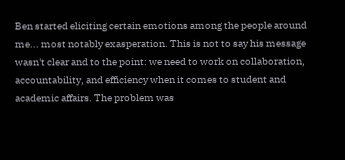Ben started eliciting certain emotions among the people around me... most notably exasperation. This is not to say his message wasn't clear and to the point: we need to work on collaboration, accountability, and efficiency when it comes to student and academic affairs. The problem was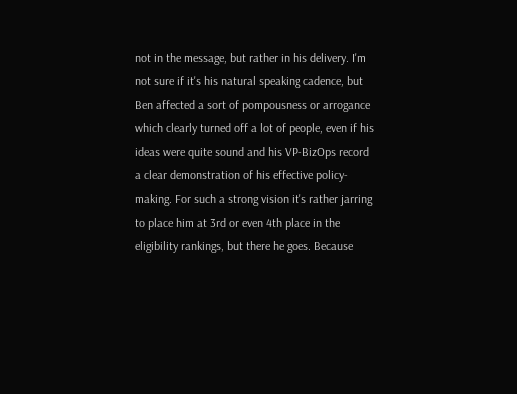not in the message, but rather in his delivery. I'm not sure if it's his natural speaking cadence, but Ben affected a sort of pompousness or arrogance which clearly turned off a lot of people, even if his ideas were quite sound and his VP-BizOps record a clear demonstration of his effective policy-making. For such a strong vision it's rather jarring to place him at 3rd or even 4th place in the eligibility rankings, but there he goes. Because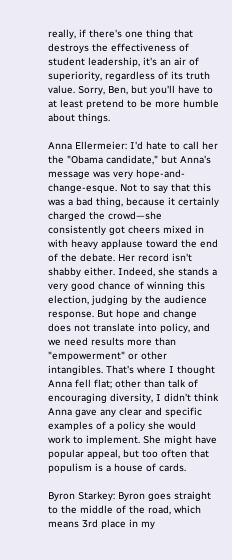really, if there's one thing that destroys the effectiveness of student leadership, it's an air of superiority, regardless of its truth value. Sorry, Ben, but you'll have to at least pretend to be more humble about things.

Anna Ellermeier: I'd hate to call her the "Obama candidate," but Anna's message was very hope-and-change-esque. Not to say that this was a bad thing, because it certainly charged the crowd—she consistently got cheers mixed in with heavy applause toward the end of the debate. Her record isn't shabby either. Indeed, she stands a very good chance of winning this election, judging by the audience response. But hope and change does not translate into policy, and we need results more than "empowerment" or other intangibles. That's where I thought Anna fell flat; other than talk of encouraging diversity, I didn't think Anna gave any clear and specific examples of a policy she would work to implement. She might have popular appeal, but too often that populism is a house of cards.

Byron Starkey: Byron goes straight to the middle of the road, which means 3rd place in my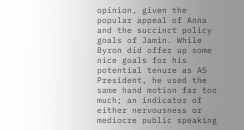opinion, given the popular appeal of Anna and the succinct policy goals of Jamin. While Byron did offer up some nice goals for his potential tenure as AS President, he used the same hand motion far too much; an indicator of either nervousness or mediocre public speaking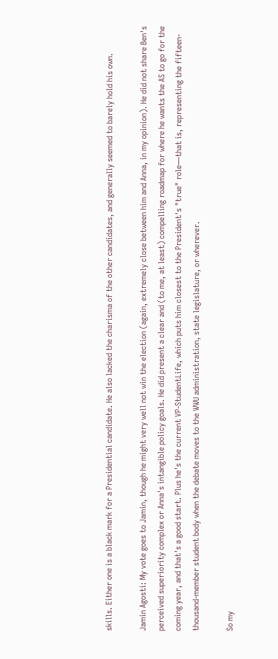skills. Either one is a black mark for a Presidential candidate. He also lacked the charisma of the other candidates, and generally seemed to barely hold his own.

Jamin Agosti: My vote goes to Jamin, though he might very well not win the election (again, extremely close between him and Anna, in my opinion). He did not share Ben's perceived superiority complex or Anna's intangible policy goals. He did present a clear and (to me, at least) compelling roadmap for where he wants the AS to go for the coming year, and that's a good start. Plus he's the current VP-StudentLife, which puts him closest to the President's "true" role—that is, representing the fifteen-thousand-member student body when the debate moves to the WWU administration, state legislature, or wherever.

So my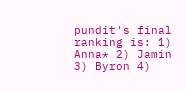pundit's final ranking is: 1) Anna* 2) Jamin 3) Byron 4)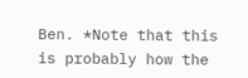Ben. *Note that this is probably how the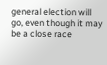general election will go, even though it may be a close race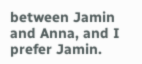between Jamin and Anna, and I prefer Jamin.